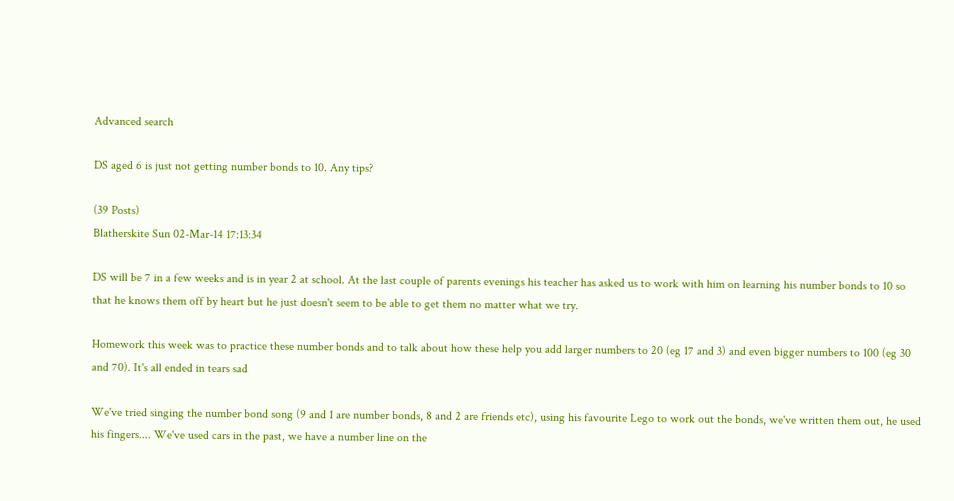Advanced search

DS aged 6 is just not getting number bonds to 10. Any tips?

(39 Posts)
Blatherskite Sun 02-Mar-14 17:13:34

DS will be 7 in a few weeks and is in year 2 at school. At the last couple of parents evenings his teacher has asked us to work with him on learning his number bonds to 10 so that he knows them off by heart but he just doesn't seem to be able to get them no matter what we try.

Homework this week was to practice these number bonds and to talk about how these help you add larger numbers to 20 (eg 17 and 3) and even bigger numbers to 100 (eg 30 and 70). It's all ended in tears sad

We've tried singing the number bond song (9 and 1 are number bonds, 8 and 2 are friends etc), using his favourite Lego to work out the bonds, we've written them out, he used his fingers.... We've used cars in the past, we have a number line on the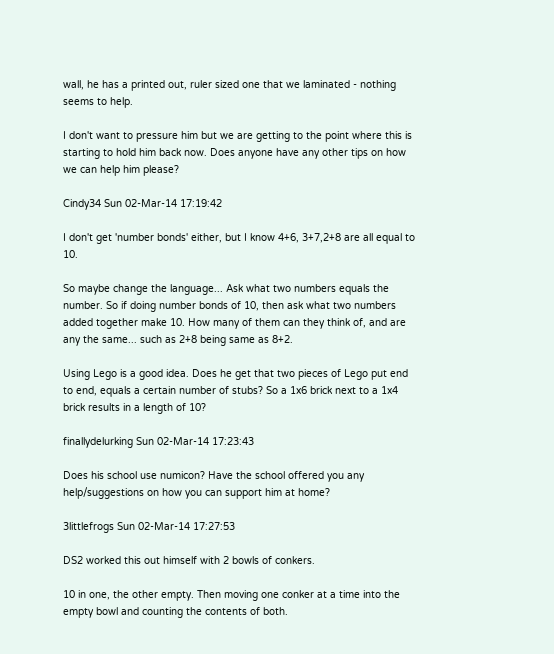wall, he has a printed out, ruler sized one that we laminated - nothing seems to help.

I don't want to pressure him but we are getting to the point where this is starting to hold him back now. Does anyone have any other tips on how we can help him please?

Cindy34 Sun 02-Mar-14 17:19:42

I don't get 'number bonds' either, but I know 4+6, 3+7,2+8 are all equal to 10.

So maybe change the language... Ask what two numbers equals the number. So if doing number bonds of 10, then ask what two numbers added together make 10. How many of them can they think of, and are any the same... such as 2+8 being same as 8+2.

Using Lego is a good idea. Does he get that two pieces of Lego put end to end, equals a certain number of stubs? So a 1x6 brick next to a 1x4 brick results in a length of 10?

finallydelurking Sun 02-Mar-14 17:23:43

Does his school use numicon? Have the school offered you any help/suggestions on how you can support him at home?

3littlefrogs Sun 02-Mar-14 17:27:53

DS2 worked this out himself with 2 bowls of conkers.

10 in one, the other empty. Then moving one conker at a time into the empty bowl and counting the contents of both.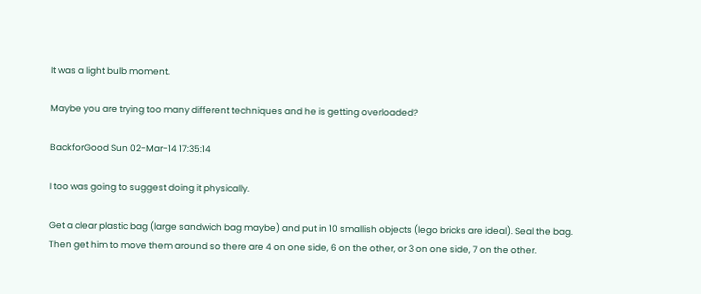It was a light bulb moment.

Maybe you are trying too many different techniques and he is getting overloaded?

BackforGood Sun 02-Mar-14 17:35:14

I too was going to suggest doing it physically.

Get a clear plastic bag (large sandwich bag maybe) and put in 10 smallish objects (lego bricks are ideal). Seal the bag.
Then get him to move them around so there are 4 on one side, 6 on the other, or 3 on one side, 7 on the other.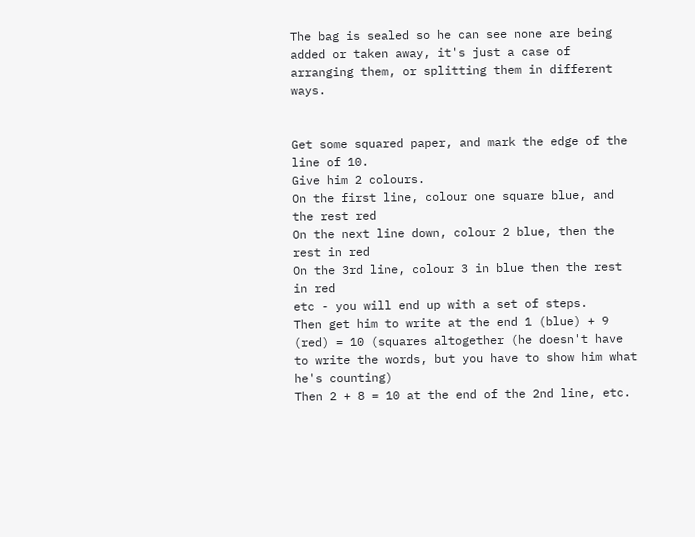The bag is sealed so he can see none are being added or taken away, it's just a case of arranging them, or splitting them in different ways.


Get some squared paper, and mark the edge of the line of 10.
Give him 2 colours.
On the first line, colour one square blue, and the rest red
On the next line down, colour 2 blue, then the rest in red
On the 3rd line, colour 3 in blue then the rest in red
etc - you will end up with a set of steps.
Then get him to write at the end 1 (blue) + 9 (red) = 10 (squares altogether (he doesn't have to write the words, but you have to show him what he's counting)
Then 2 + 8 = 10 at the end of the 2nd line, etc.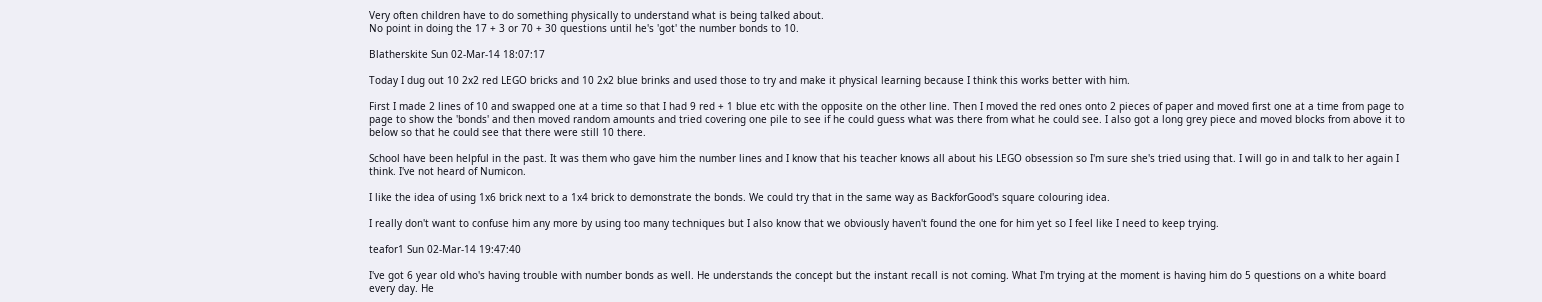Very often children have to do something physically to understand what is being talked about.
No point in doing the 17 + 3 or 70 + 30 questions until he's 'got' the number bonds to 10.

Blatherskite Sun 02-Mar-14 18:07:17

Today I dug out 10 2x2 red LEGO bricks and 10 2x2 blue brinks and used those to try and make it physical learning because I think this works better with him.

First I made 2 lines of 10 and swapped one at a time so that I had 9 red + 1 blue etc with the opposite on the other line. Then I moved the red ones onto 2 pieces of paper and moved first one at a time from page to page to show the 'bonds' and then moved random amounts and tried covering one pile to see if he could guess what was there from what he could see. I also got a long grey piece and moved blocks from above it to below so that he could see that there were still 10 there.

School have been helpful in the past. It was them who gave him the number lines and I know that his teacher knows all about his LEGO obsession so I'm sure she's tried using that. I will go in and talk to her again I think. I've not heard of Numicon.

I like the idea of using 1x6 brick next to a 1x4 brick to demonstrate the bonds. We could try that in the same way as BackforGood's square colouring idea.

I really don't want to confuse him any more by using too many techniques but I also know that we obviously haven't found the one for him yet so I feel like I need to keep trying.

teafor1 Sun 02-Mar-14 19:47:40

I've got 6 year old who's having trouble with number bonds as well. He understands the concept but the instant recall is not coming. What I'm trying at the moment is having him do 5 questions on a white board every day. He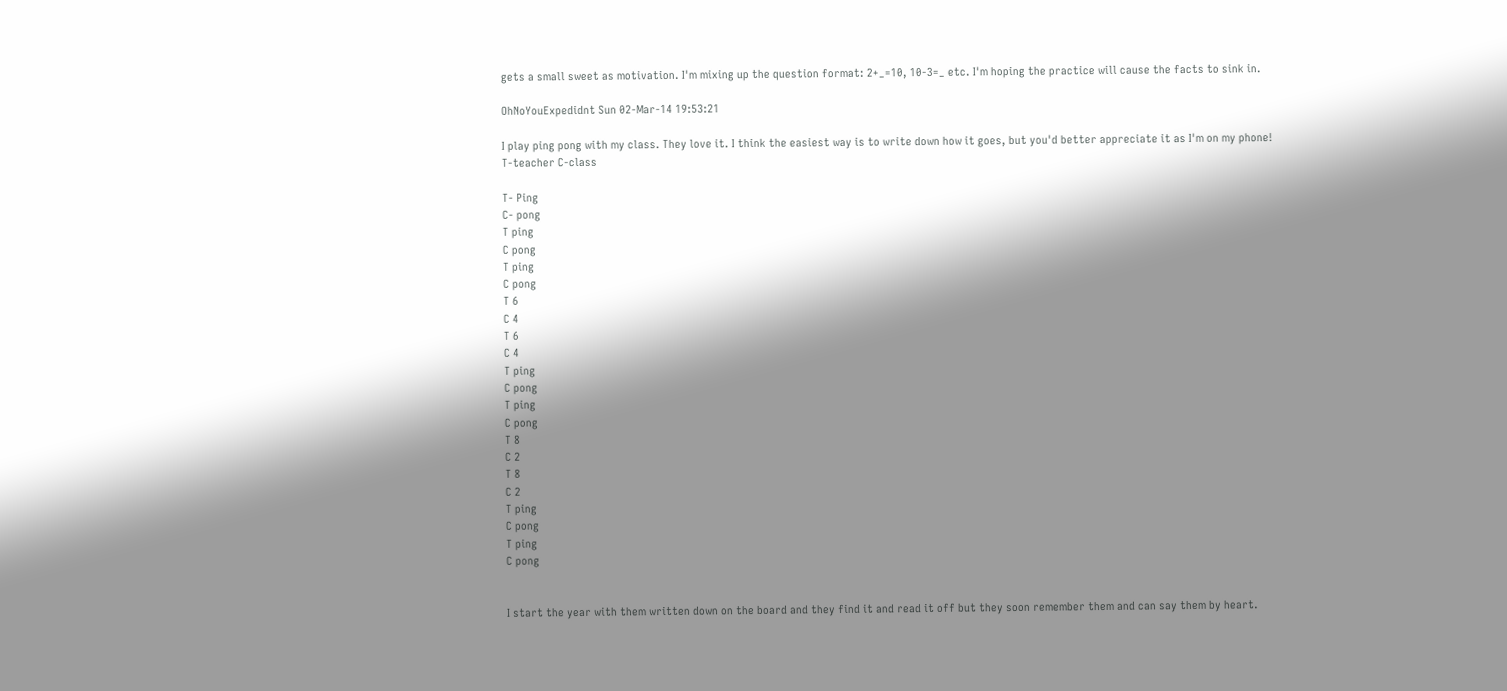gets a small sweet as motivation. I'm mixing up the question format: 2+_=10, 10-3=_ etc. I'm hoping the practice will cause the facts to sink in.

OhNoYouExpedidnt Sun 02-Mar-14 19:53:21

I play ping pong with my class. They love it. I think the easiest way is to write down how it goes, but you'd better appreciate it as I'm on my phone!
T-teacher C-class

T- Ping
C- pong
T ping
C pong
T ping
C pong
T 6
C 4
T 6
C 4
T ping
C pong
T ping
C pong
T 8
C 2
T 8
C 2
T ping
C pong
T ping
C pong


I start the year with them written down on the board and they find it and read it off but they soon remember them and can say them by heart.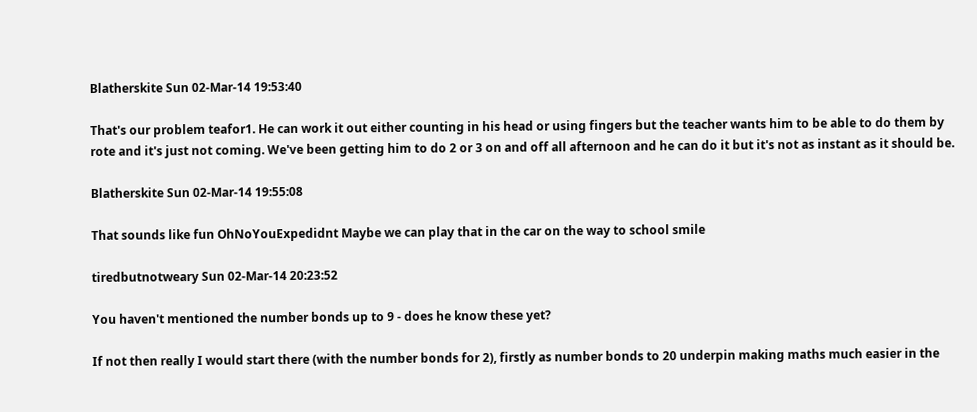Blatherskite Sun 02-Mar-14 19:53:40

That's our problem teafor1. He can work it out either counting in his head or using fingers but the teacher wants him to be able to do them by rote and it's just not coming. We've been getting him to do 2 or 3 on and off all afternoon and he can do it but it's not as instant as it should be.

Blatherskite Sun 02-Mar-14 19:55:08

That sounds like fun OhNoYouExpedidnt Maybe we can play that in the car on the way to school smile

tiredbutnotweary Sun 02-Mar-14 20:23:52

You haven't mentioned the number bonds up to 9 - does he know these yet?

If not then really I would start there (with the number bonds for 2), firstly as number bonds to 20 underpin making maths much easier in the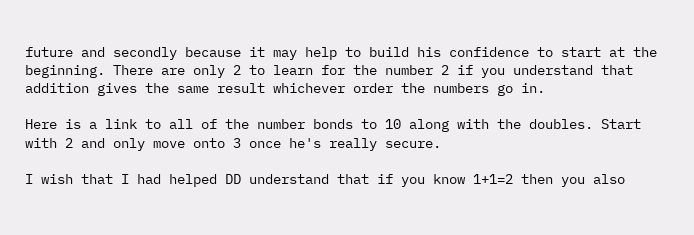future and secondly because it may help to build his confidence to start at the beginning. There are only 2 to learn for the number 2 if you understand that addition gives the same result whichever order the numbers go in.

Here is a link to all of the number bonds to 10 along with the doubles. Start with 2 and only move onto 3 once he's really secure.

I wish that I had helped DD understand that if you know 1+1=2 then you also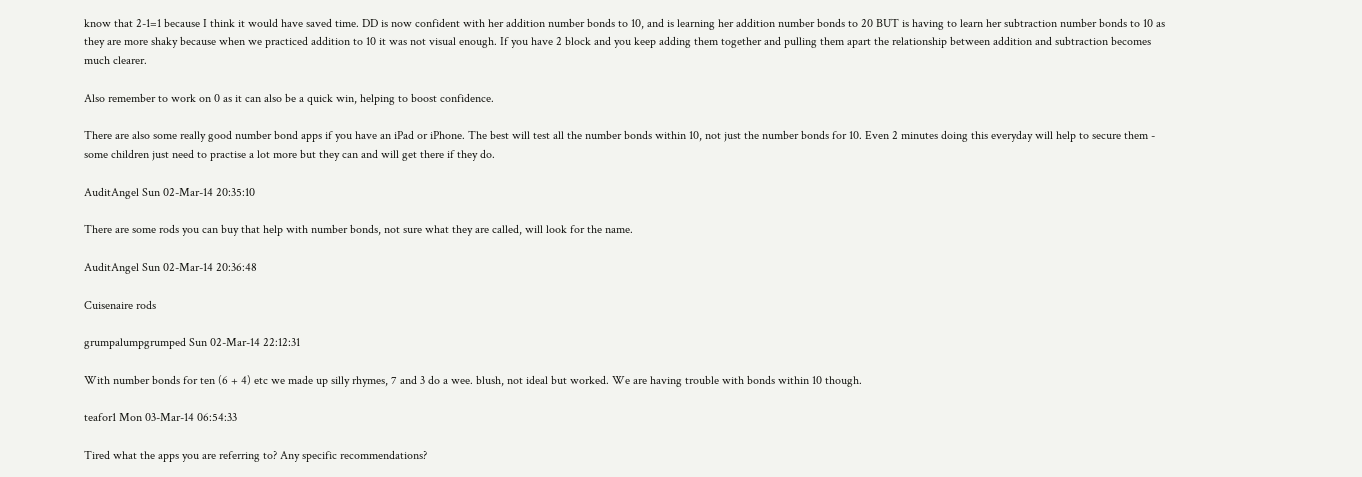know that 2-1=1 because I think it would have saved time. DD is now confident with her addition number bonds to 10, and is learning her addition number bonds to 20 BUT is having to learn her subtraction number bonds to 10 as they are more shaky because when we practiced addition to 10 it was not visual enough. If you have 2 block and you keep adding them together and pulling them apart the relationship between addition and subtraction becomes much clearer.

Also remember to work on 0 as it can also be a quick win, helping to boost confidence.

There are also some really good number bond apps if you have an iPad or iPhone. The best will test all the number bonds within 10, not just the number bonds for 10. Even 2 minutes doing this everyday will help to secure them - some children just need to practise a lot more but they can and will get there if they do.

AuditAngel Sun 02-Mar-14 20:35:10

There are some rods you can buy that help with number bonds, not sure what they are called, will look for the name.

AuditAngel Sun 02-Mar-14 20:36:48

Cuisenaire rods

grumpalumpgrumped Sun 02-Mar-14 22:12:31

With number bonds for ten (6 + 4) etc we made up silly rhymes, 7 and 3 do a wee. blush, not ideal but worked. We are having trouble with bonds within 10 though.

teafor1 Mon 03-Mar-14 06:54:33

Tired what the apps you are referring to? Any specific recommendations?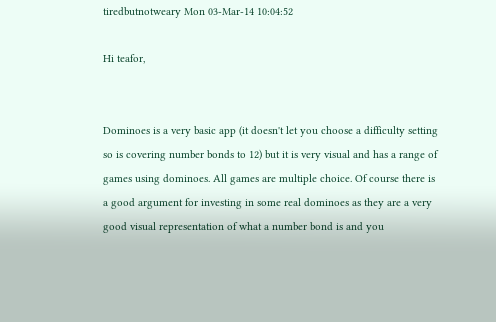tiredbutnotweary Mon 03-Mar-14 10:04:52

Hi teafor,


Dominoes is a very basic app (it doesn't let you choose a difficulty setting so is covering number bonds to 12) but it is very visual and has a range of games using dominoes. All games are multiple choice. Of course there is a good argument for investing in some real dominoes as they are a very good visual representation of what a number bond is and you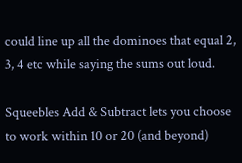could line up all the dominoes that equal 2, 3, 4 etc while saying the sums out loud.

Squeebles Add & Subtract lets you choose to work within 10 or 20 (and beyond)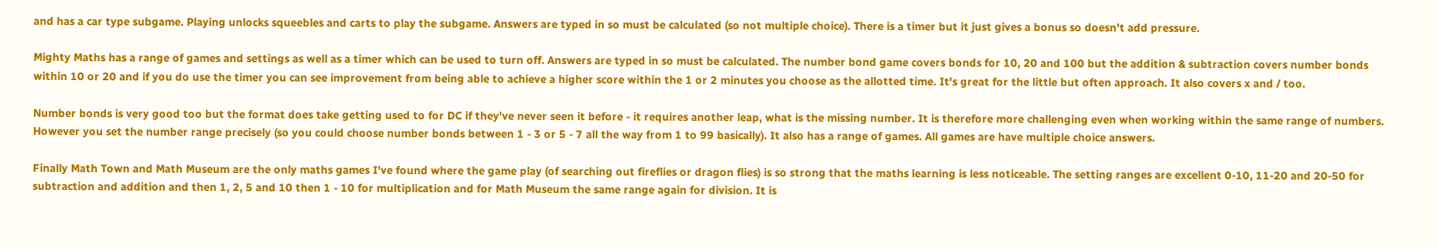and has a car type subgame. Playing unlocks squeebles and carts to play the subgame. Answers are typed in so must be calculated (so not multiple choice). There is a timer but it just gives a bonus so doesn't add pressure.

Mighty Maths has a range of games and settings as well as a timer which can be used to turn off. Answers are typed in so must be calculated. The number bond game covers bonds for 10, 20 and 100 but the addition & subtraction covers number bonds within 10 or 20 and if you do use the timer you can see improvement from being able to achieve a higher score within the 1 or 2 minutes you choose as the allotted time. It's great for the little but often approach. It also covers x and / too.

Number bonds is very good too but the format does take getting used to for DC if they've never seen it before - it requires another leap, what is the missing number. It is therefore more challenging even when working within the same range of numbers. However you set the number range precisely (so you could choose number bonds between 1 - 3 or 5 - 7 all the way from 1 to 99 basically). It also has a range of games. All games are have multiple choice answers.

Finally Math Town and Math Museum are the only maths games I've found where the game play (of searching out fireflies or dragon flies) is so strong that the maths learning is less noticeable. The setting ranges are excellent 0-10, 11-20 and 20-50 for subtraction and addition and then 1, 2, 5 and 10 then 1 - 10 for multiplication and for Math Museum the same range again for division. It is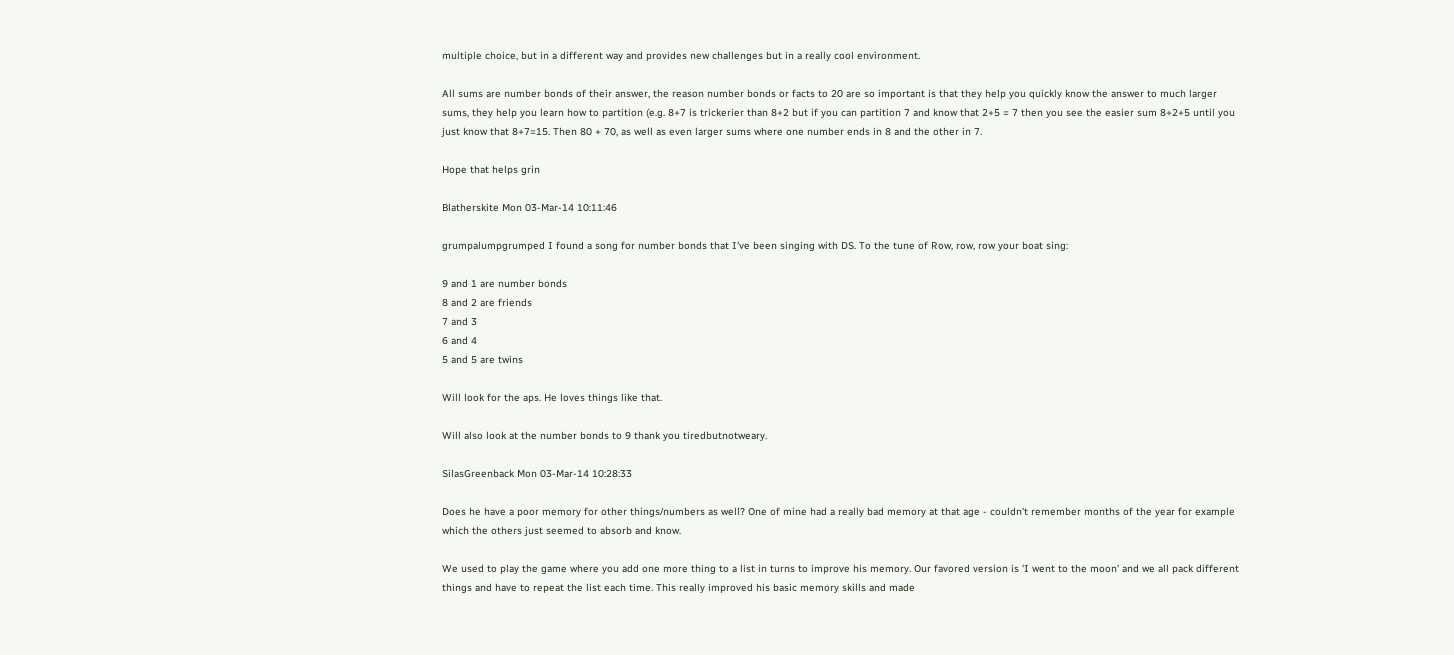multiple choice, but in a different way and provides new challenges but in a really cool environment.

All sums are number bonds of their answer, the reason number bonds or facts to 20 are so important is that they help you quickly know the answer to much larger sums, they help you learn how to partition (e.g. 8+7 is trickerier than 8+2 but if you can partition 7 and know that 2+5 = 7 then you see the easier sum 8+2+5 until you just know that 8+7=15. Then 80 + 70, as well as even larger sums where one number ends in 8 and the other in 7.

Hope that helps grin

Blatherskite Mon 03-Mar-14 10:11:46

grumpalumpgrumped I found a song for number bonds that I've been singing with DS. To the tune of Row, row, row your boat sing:

9 and 1 are number bonds
8 and 2 are friends
7 and 3
6 and 4
5 and 5 are twins

Will look for the aps. He loves things like that.

Will also look at the number bonds to 9 thank you tiredbutnotweary.

SilasGreenback Mon 03-Mar-14 10:28:33

Does he have a poor memory for other things/numbers as well? One of mine had a really bad memory at that age - couldn't remember months of the year for example which the others just seemed to absorb and know.

We used to play the game where you add one more thing to a list in turns to improve his memory. Our favored version is 'I went to the moon' and we all pack different things and have to repeat the list each time. This really improved his basic memory skills and made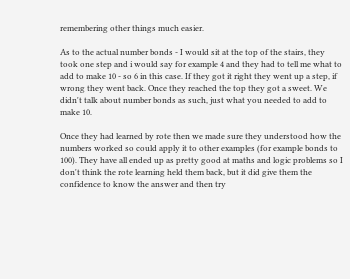remembering other things much easier.

As to the actual number bonds - I would sit at the top of the stairs, they took one step and i would say for example 4 and they had to tell me what to add to make 10 - so 6 in this case. If they got it right they went up a step, if wrong they went back. Once they reached the top they got a sweet. We didn't talk about number bonds as such, just what you needed to add to make 10.

Once they had learned by rote then we made sure they understood how the numbers worked so could apply it to other examples (for example bonds to 100). They have all ended up as pretty good at maths and logic problems so I don't think the rote learning held them back, but it did give them the confidence to know the answer and then try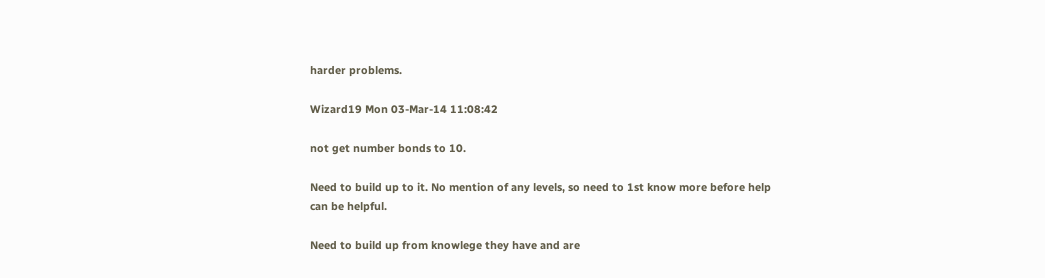harder problems.

Wizard19 Mon 03-Mar-14 11:08:42

not get number bonds to 10.

Need to build up to it. No mention of any levels, so need to 1st know more before help can be helpful.

Need to build up from knowlege they have and are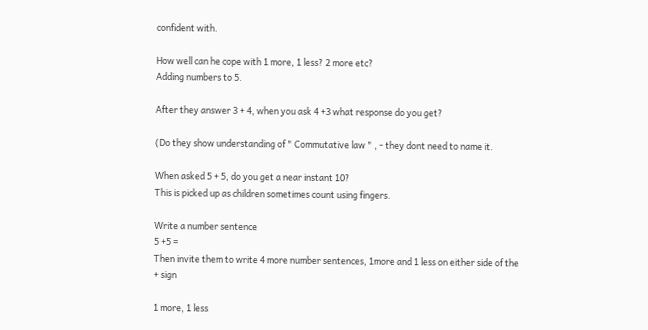confident with.

How well can he cope with 1 more, 1 less? 2 more etc?
Adding numbers to 5.

After they answer 3 + 4, when you ask 4 +3 what response do you get?

(Do they show understanding of " Commutative law " , - they dont need to name it.

When asked 5 + 5, do you get a near instant 10?
This is picked up as children sometimes count using fingers.

Write a number sentence
5 +5 =
Then invite them to write 4 more number sentences, 1more and 1 less on either side of the + sign

1 more, 1 less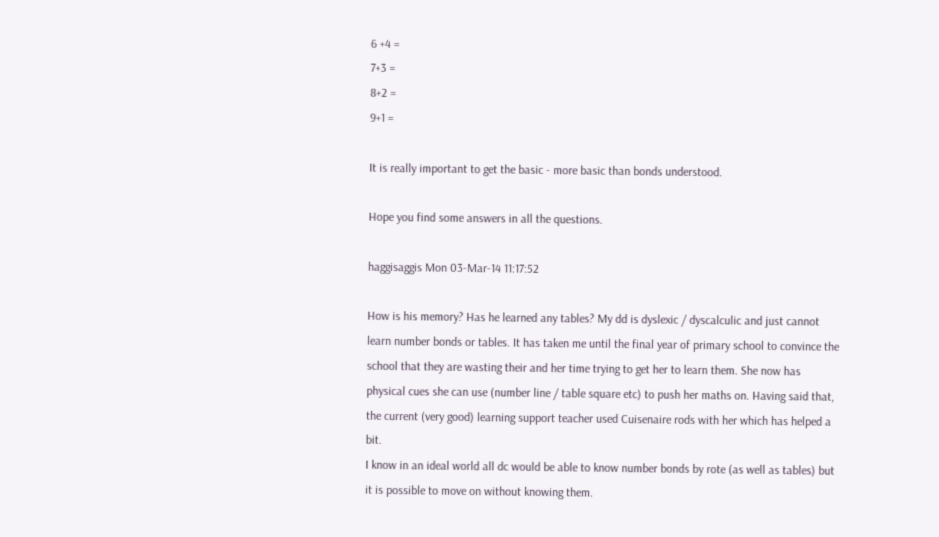6 +4 =
7+3 =
8+2 =
9+1 =

It is really important to get the basic - more basic than bonds understood.

Hope you find some answers in all the questions.

haggisaggis Mon 03-Mar-14 11:17:52

How is his memory? Has he learned any tables? My dd is dyslexic / dyscalculic and just cannot learn number bonds or tables. It has taken me until the final year of primary school to convince the school that they are wasting their and her time trying to get her to learn them. She now has physical cues she can use (number line / table square etc) to push her maths on. Having said that, the current (very good) learning support teacher used Cuisenaire rods with her which has helped a bit.
I know in an ideal world all dc would be able to know number bonds by rote (as well as tables) but it is possible to move on without knowing them.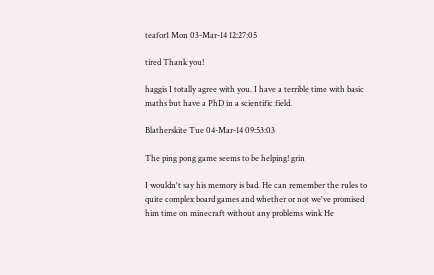teafor1 Mon 03-Mar-14 12:27:05

tired Thank you!

haggis I totally agree with you. I have a terrible time with basic maths but have a PhD in a scientific field.

Blatherskite Tue 04-Mar-14 09:53:03

The ping pong game seems to be helping! grin

I wouldn't say his memory is bad. He can remember the rules to quite complex board games and whether or not we've promised him time on minecraft without any problems wink He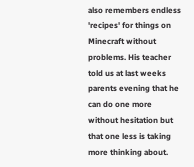also remembers endless 'recipes' for things on Minecraft without problems. His teacher told us at last weeks parents evening that he can do one more without hesitation but that one less is taking more thinking about.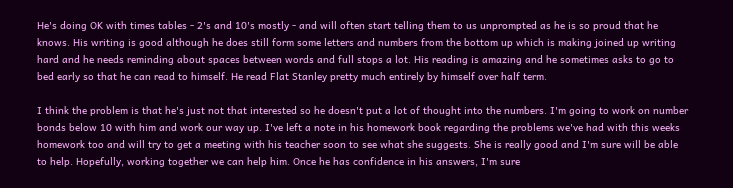He's doing OK with times tables - 2's and 10's mostly - and will often start telling them to us unprompted as he is so proud that he knows. His writing is good although he does still form some letters and numbers from the bottom up which is making joined up writing hard and he needs reminding about spaces between words and full stops a lot. His reading is amazing and he sometimes asks to go to bed early so that he can read to himself. He read Flat Stanley pretty much entirely by himself over half term.

I think the problem is that he's just not that interested so he doesn't put a lot of thought into the numbers. I'm going to work on number bonds below 10 with him and work our way up. I've left a note in his homework book regarding the problems we've had with this weeks homework too and will try to get a meeting with his teacher soon to see what she suggests. She is really good and I'm sure will be able to help. Hopefully, working together we can help him. Once he has confidence in his answers, I'm sure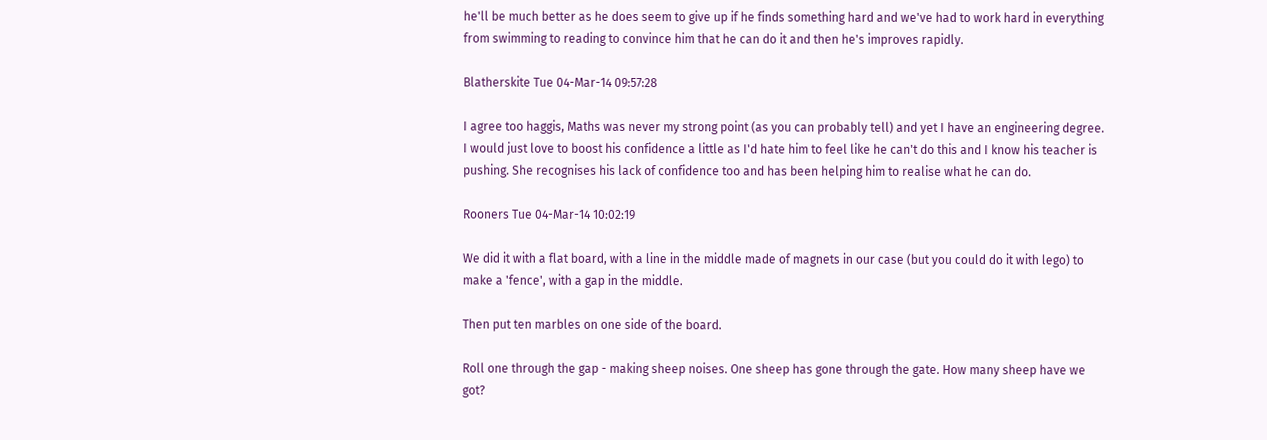he'll be much better as he does seem to give up if he finds something hard and we've had to work hard in everything from swimming to reading to convince him that he can do it and then he's improves rapidly.

Blatherskite Tue 04-Mar-14 09:57:28

I agree too haggis, Maths was never my strong point (as you can probably tell) and yet I have an engineering degree. I would just love to boost his confidence a little as I'd hate him to feel like he can't do this and I know his teacher is pushing. She recognises his lack of confidence too and has been helping him to realise what he can do.

Rooners Tue 04-Mar-14 10:02:19

We did it with a flat board, with a line in the middle made of magnets in our case (but you could do it with lego) to make a 'fence', with a gap in the middle.

Then put ten marbles on one side of the board.

Roll one through the gap - making sheep noises. One sheep has gone through the gate. How many sheep have we got?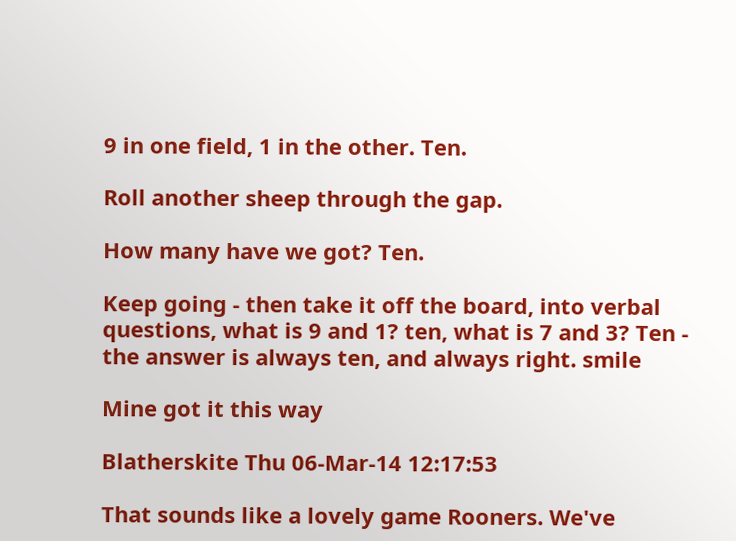9 in one field, 1 in the other. Ten.

Roll another sheep through the gap.

How many have we got? Ten.

Keep going - then take it off the board, into verbal questions, what is 9 and 1? ten, what is 7 and 3? Ten - the answer is always ten, and always right. smile

Mine got it this way

Blatherskite Thu 06-Mar-14 12:17:53

That sounds like a lovely game Rooners. We've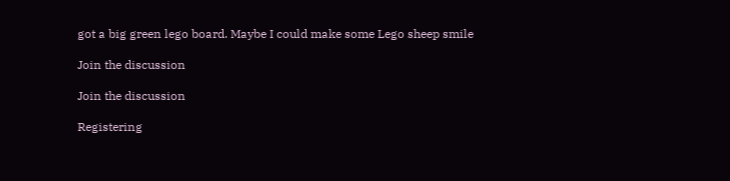got a big green lego board. Maybe I could make some Lego sheep smile

Join the discussion

Join the discussion

Registering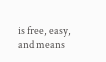is free, easy, and means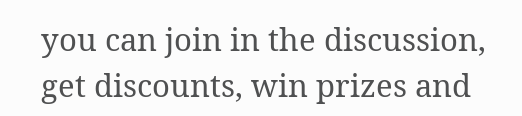you can join in the discussion, get discounts, win prizes and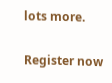lots more.

Register now